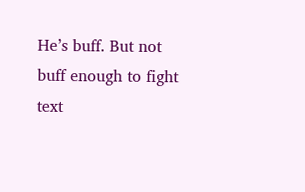He’s buff. But not buff enough to fight text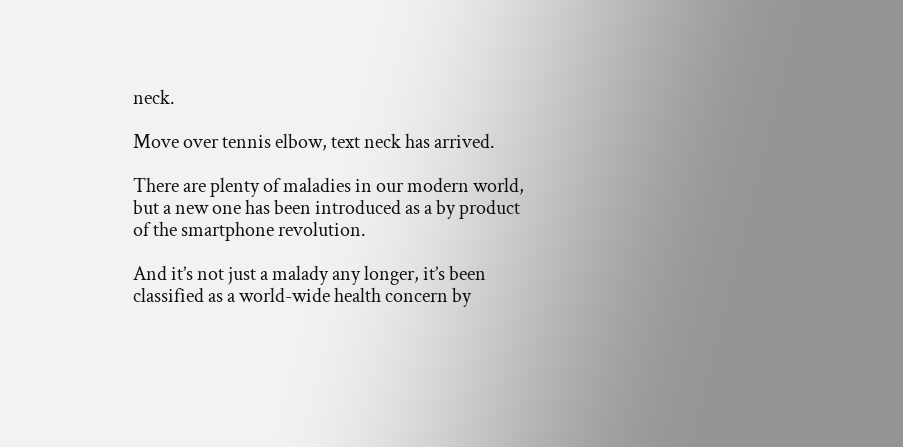neck.

Move over tennis elbow, text neck has arrived.

There are plenty of maladies in our modern world, but a new one has been introduced as a by product of the smartphone revolution.

And it’s not just a malady any longer, it’s been classified as a world-wide health concern by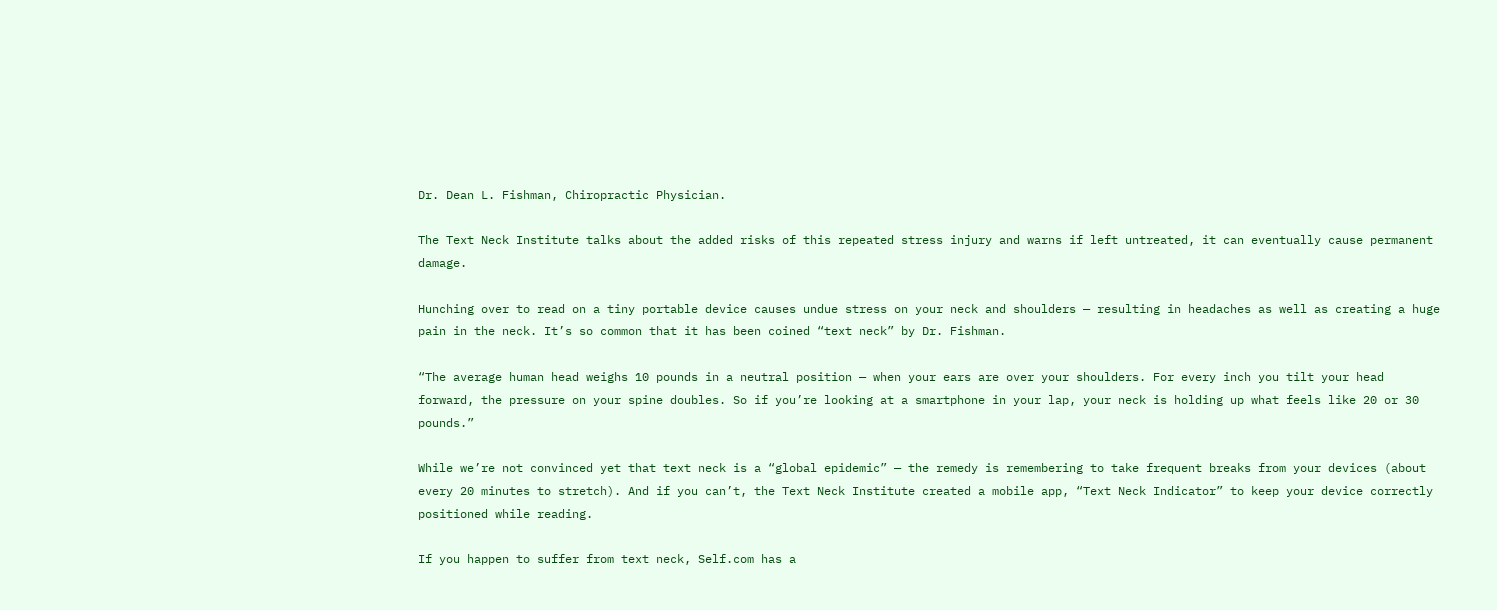Dr. Dean L. Fishman, Chiropractic Physician.

The Text Neck Institute talks about the added risks of this repeated stress injury and warns if left untreated, it can eventually cause permanent damage.

Hunching over to read on a tiny portable device causes undue stress on your neck and shoulders — resulting in headaches as well as creating a huge pain in the neck. It’s so common that it has been coined “text neck” by Dr. Fishman.

“The average human head weighs 10 pounds in a neutral position — when your ears are over your shoulders. For every inch you tilt your head forward, the pressure on your spine doubles. So if you’re looking at a smartphone in your lap, your neck is holding up what feels like 20 or 30 pounds.”

While we’re not convinced yet that text neck is a “global epidemic” — the remedy is remembering to take frequent breaks from your devices (about every 20 minutes to stretch). And if you can’t, the Text Neck Institute created a mobile app, “Text Neck Indicator” to keep your device correctly positioned while reading.

If you happen to suffer from text neck, Self.com has a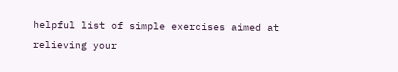helpful list of simple exercises aimed at relieving your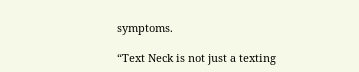symptoms.

“Text Neck is not just a texting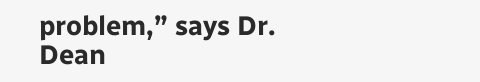problem,” says Dr. Dean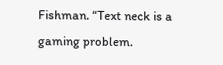Fishman. “Text neck is a gaming problem.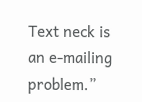Text neck is an e-mailing problem.”